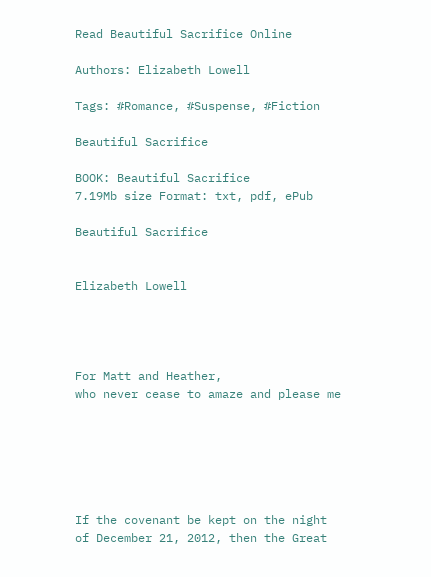Read Beautiful Sacrifice Online

Authors: Elizabeth Lowell

Tags: #Romance, #Suspense, #Fiction

Beautiful Sacrifice

BOOK: Beautiful Sacrifice
7.19Mb size Format: txt, pdf, ePub

Beautiful Sacrifice


Elizabeth Lowell




For Matt and Heather,
who never cease to amaze and please me






If the covenant be kept on the night of December 21, 2012, then the Great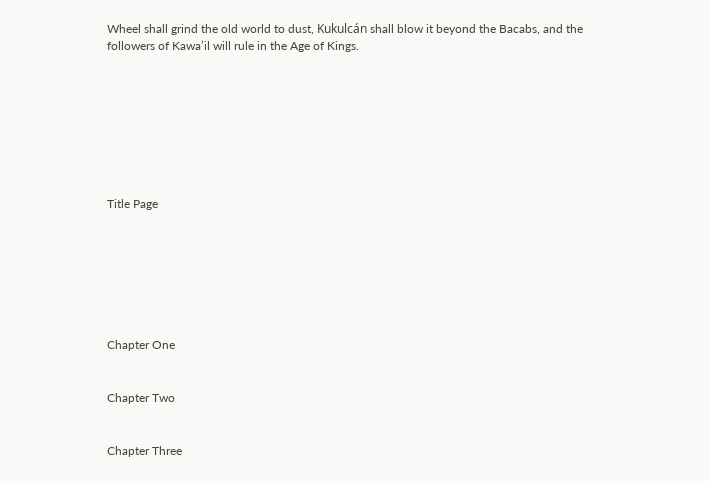Wheel shall grind the old world to dust, Kukulcán shall blow it beyond the Bacabs, and the followers of Kawa’il will rule in the Age of Kings.








Title Page







Chapter One


Chapter Two


Chapter Three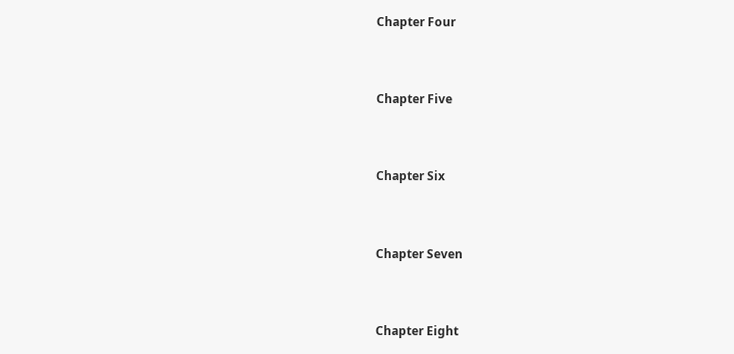Chapter Four


Chapter Five


Chapter Six


Chapter Seven


Chapter Eight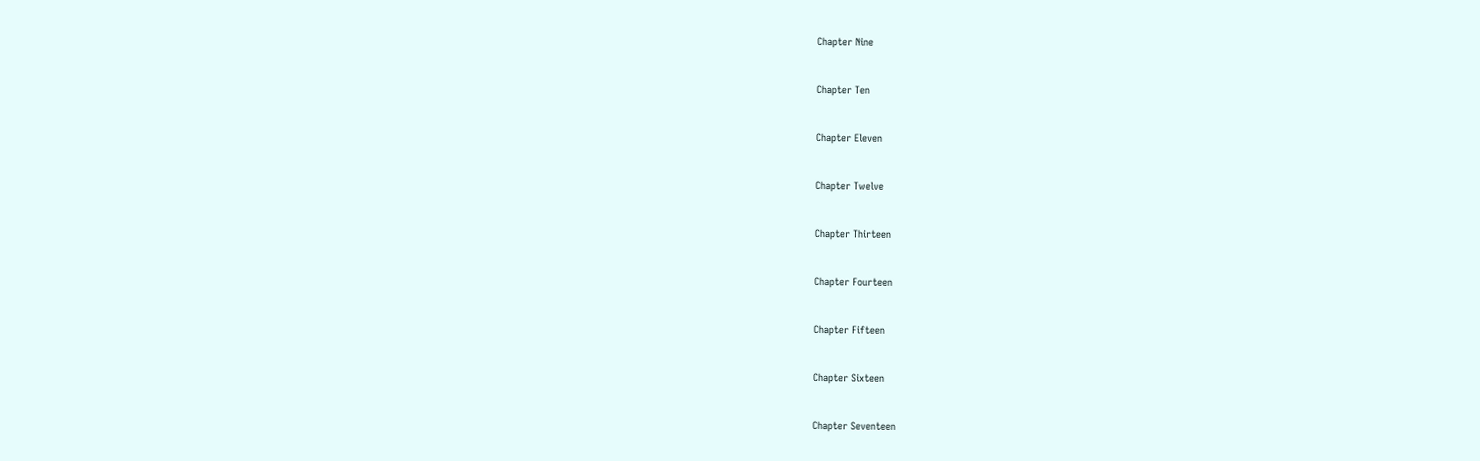Chapter Nine


Chapter Ten


Chapter Eleven


Chapter Twelve


Chapter Thirteen


Chapter Fourteen


Chapter Fifteen


Chapter Sixteen


Chapter Seventeen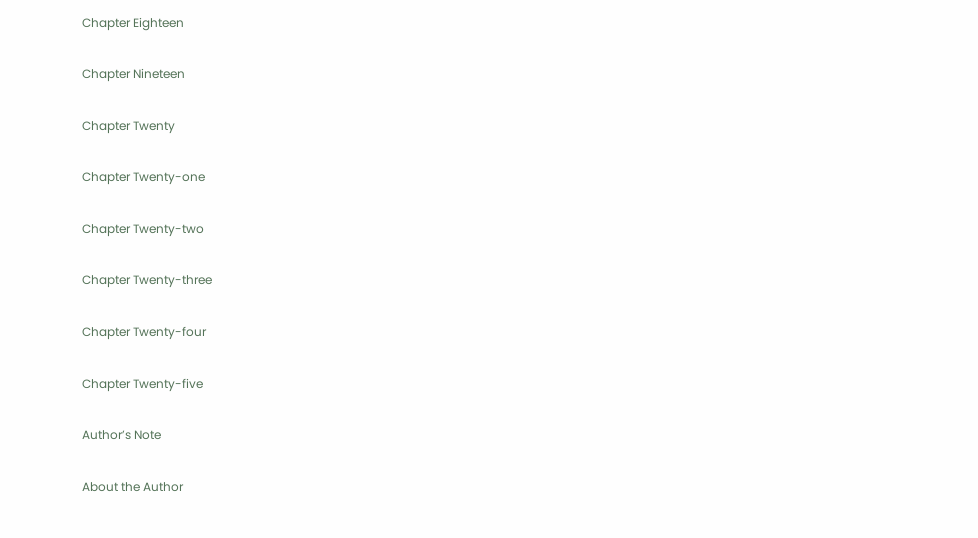Chapter Eighteen


Chapter Nineteen


Chapter Twenty


Chapter Twenty-one


Chapter Twenty-two


Chapter Twenty-three


Chapter Twenty-four


Chapter Twenty-five


Author’s Note


About the Author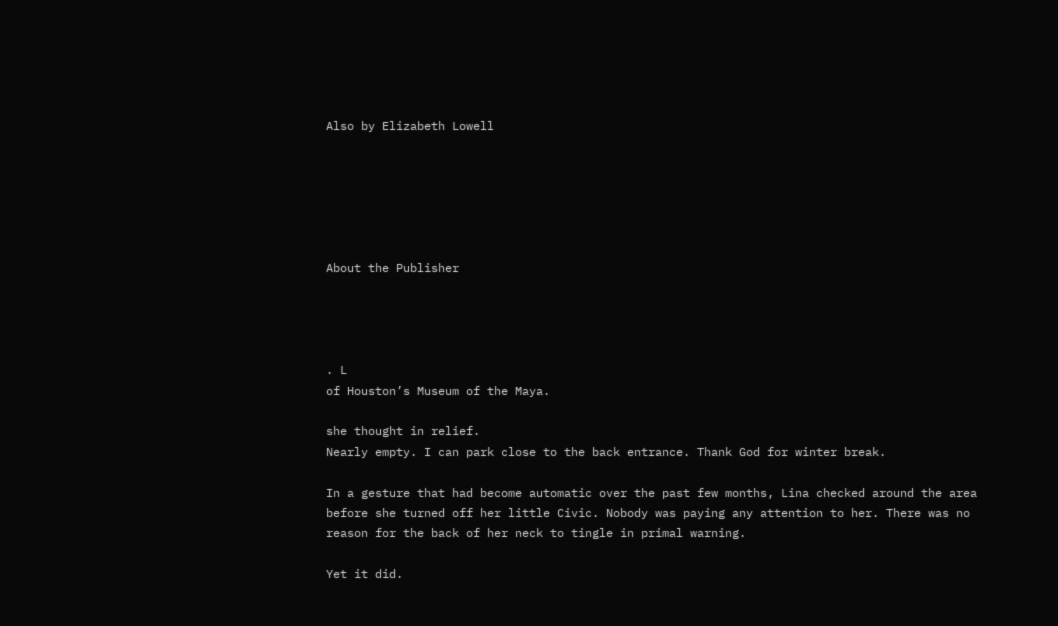Also by Elizabeth Lowell






About the Publisher




. L
of Houston’s Museum of the Maya.

she thought in relief.
Nearly empty. I can park close to the back entrance. Thank God for winter break.

In a gesture that had become automatic over the past few months, Lina checked around the area before she turned off her little Civic. Nobody was paying any attention to her. There was no reason for the back of her neck to tingle in primal warning.

Yet it did.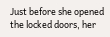Just before she opened the locked doors, her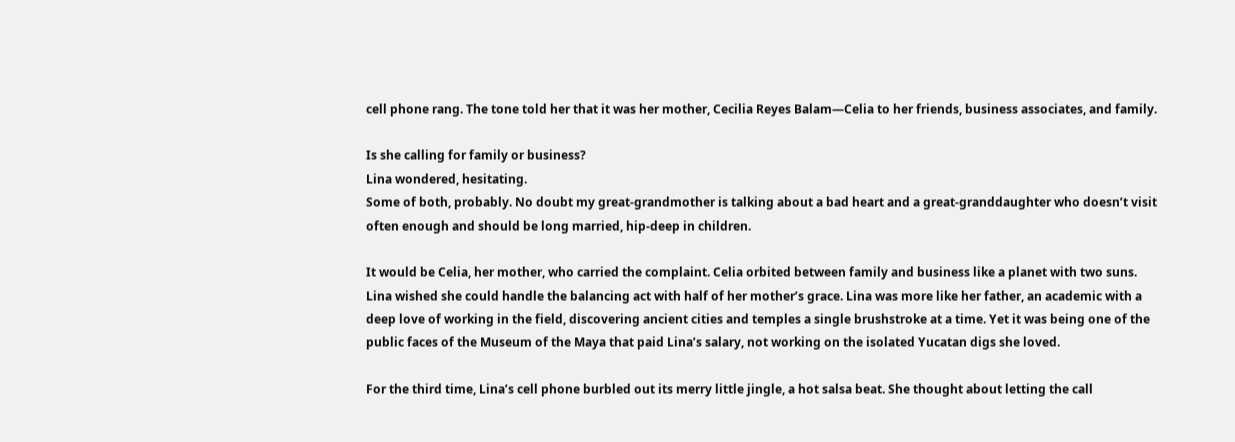cell phone rang. The tone told her that it was her mother, Cecilia Reyes Balam—Celia to her friends, business associates, and family.

Is she calling for family or business?
Lina wondered, hesitating.
Some of both, probably. No doubt my great-grandmother is talking about a bad heart and a great-granddaughter who doesn’t visit often enough and should be long married, hip-deep in children.

It would be Celia, her mother, who carried the complaint. Celia orbited between family and business like a planet with two suns. Lina wished she could handle the balancing act with half of her mother’s grace. Lina was more like her father, an academic with a deep love of working in the field, discovering ancient cities and temples a single brushstroke at a time. Yet it was being one of the public faces of the Museum of the Maya that paid Lina’s salary, not working on the isolated Yucatan digs she loved.

For the third time, Lina’s cell phone burbled out its merry little jingle, a hot salsa beat. She thought about letting the call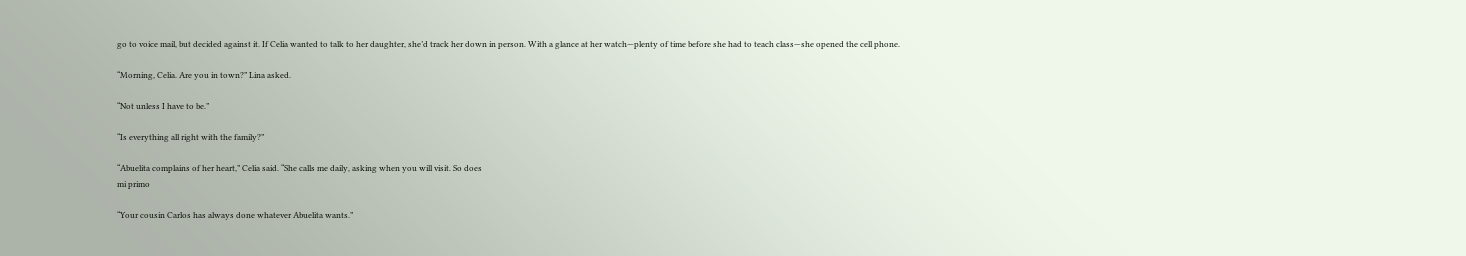go to voice mail, but decided against it. If Celia wanted to talk to her daughter, she’d track her down in person. With a glance at her watch—plenty of time before she had to teach class—she opened the cell phone.

“Morning, Celia. Are you in town?” Lina asked.

“Not unless I have to be.”

“Is everything all right with the family?”

“Abuelita complains of her heart,” Celia said. “She calls me daily, asking when you will visit. So does
mi primo

“Your cousin Carlos has always done whatever Abuelita wants.”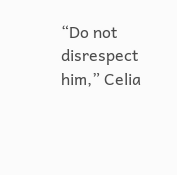“Do not disrespect him,” Celia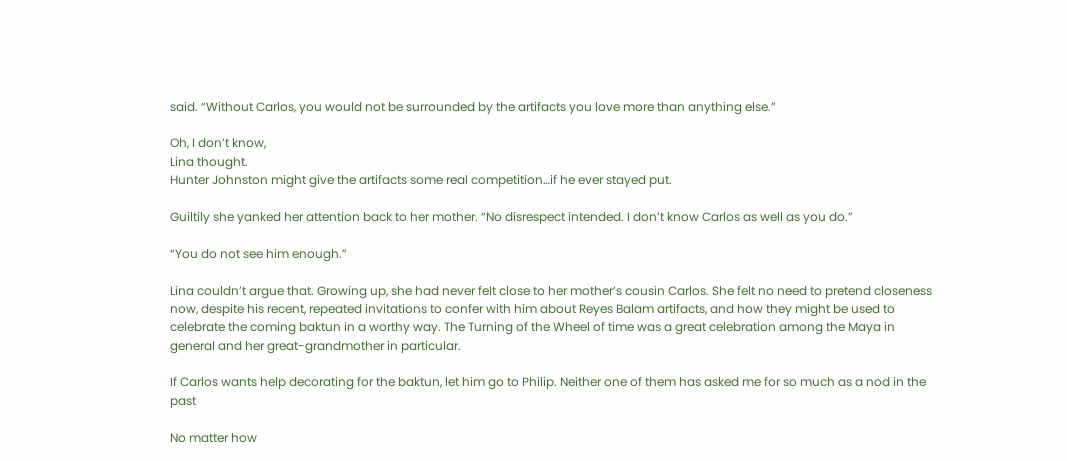said. “Without Carlos, you would not be surrounded by the artifacts you love more than anything else.”

Oh, I don’t know,
Lina thought.
Hunter Johnston might give the artifacts some real competition…if he ever stayed put.

Guiltily she yanked her attention back to her mother. “No disrespect intended. I don’t know Carlos as well as you do.”

“You do not see him enough.”

Lina couldn’t argue that. Growing up, she had never felt close to her mother’s cousin Carlos. She felt no need to pretend closeness now, despite his recent, repeated invitations to confer with him about Reyes Balam artifacts, and how they might be used to celebrate the coming baktun in a worthy way. The Turning of the Wheel of time was a great celebration among the Maya in general and her great-grandmother in particular.

If Carlos wants help decorating for the baktun, let him go to Philip. Neither one of them has asked me for so much as a nod in the past

No matter how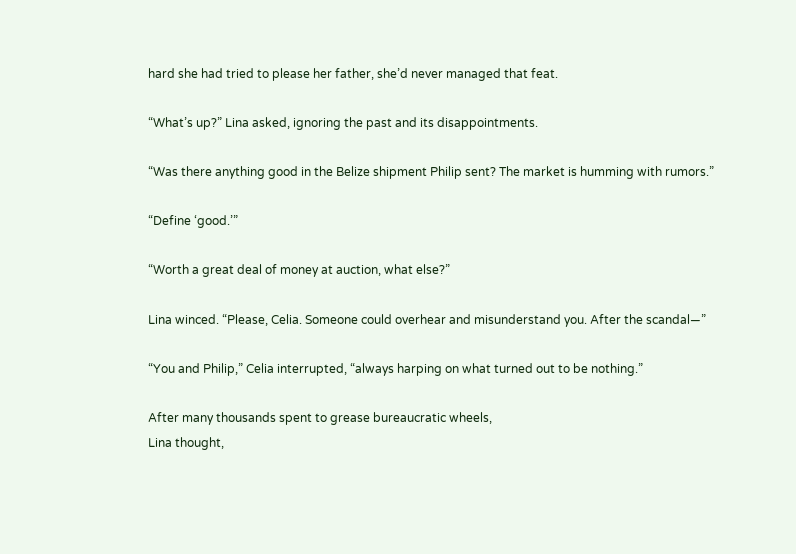hard she had tried to please her father, she’d never managed that feat.

“What’s up?” Lina asked, ignoring the past and its disappointments.

“Was there anything good in the Belize shipment Philip sent? The market is humming with rumors.”

“Define ‘good.’”

“Worth a great deal of money at auction, what else?”

Lina winced. “Please, Celia. Someone could overhear and misunderstand you. After the scandal—”

“You and Philip,” Celia interrupted, “always harping on what turned out to be nothing.”

After many thousands spent to grease bureaucratic wheels,
Lina thought,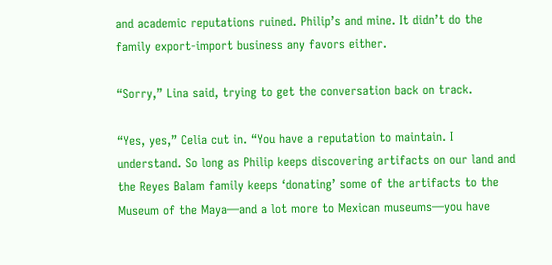and academic reputations ruined. Philip’s and mine. It didn’t do the family export-import business any favors either.

“Sorry,” Lina said, trying to get the conversation back on track.

“Yes, yes,” Celia cut in. “You have a reputation to maintain. I understand. So long as Philip keeps discovering artifacts on our land and the Reyes Balam family keeps ‘donating’ some of the artifacts to the Museum of the Maya—and a lot more to Mexican museums—you have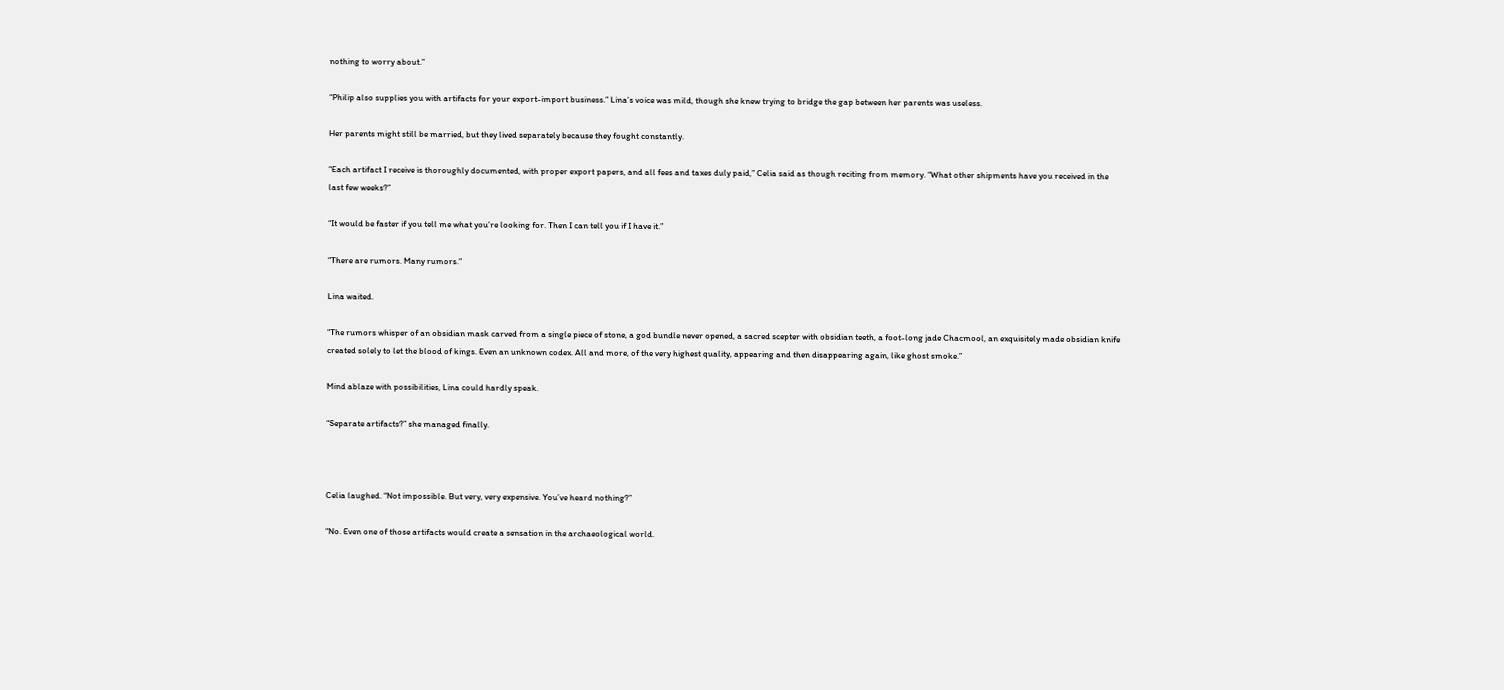nothing to worry about.”

“Philip also supplies you with artifacts for your export-import business.” Lina’s voice was mild, though she knew trying to bridge the gap between her parents was useless.

Her parents might still be married, but they lived separately because they fought constantly.

“Each artifact I receive is thoroughly documented, with proper export papers, and all fees and taxes duly paid,” Celia said as though reciting from memory. “What other shipments have you received in the last few weeks?”

“It would be faster if you tell me what you’re looking for. Then I can tell you if I have it.”

“There are rumors. Many rumors.”

Lina waited.

“The rumors whisper of an obsidian mask carved from a single piece of stone, a god bundle never opened, a sacred scepter with obsidian teeth, a foot-long jade Chacmool, an exquisitely made obsidian knife created solely to let the blood of kings. Even an unknown codex. All and more, of the very highest quality, appearing and then disappearing again, like ghost smoke.”

Mind ablaze with possibilities, Lina could hardly speak.

“Separate artifacts?” she managed finally.



Celia laughed. “Not impossible. But very, very expensive. You’ve heard nothing?”

“No. Even one of those artifacts would create a sensation in the archaeological world.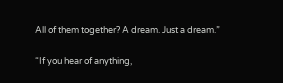All of them together? A dream. Just a dream.”

“If you hear of anything,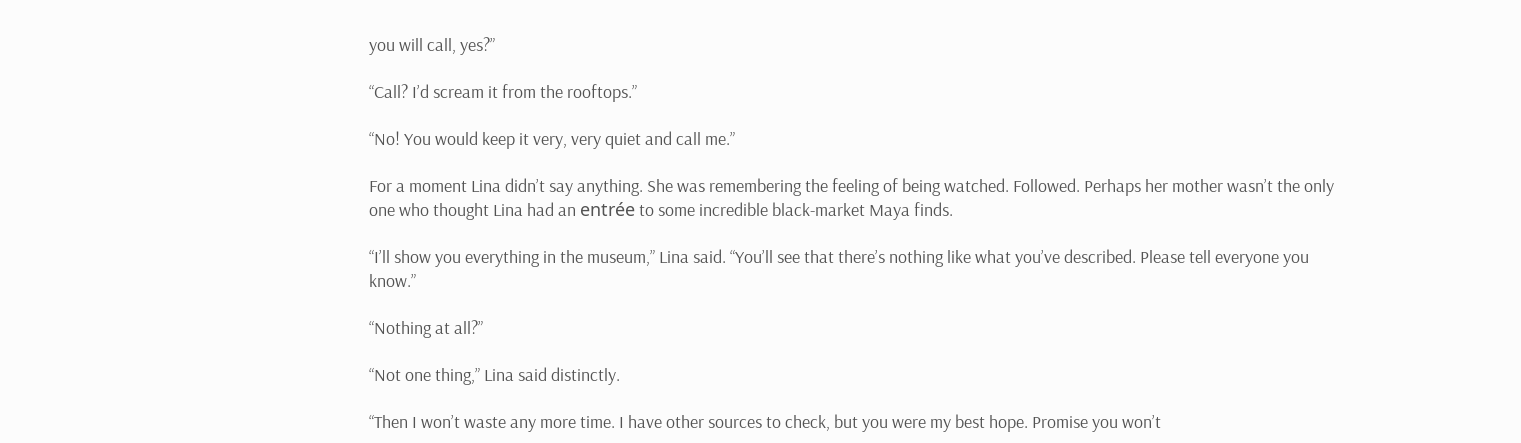you will call, yes?”

“Call? I’d scream it from the rooftops.”

“No! You would keep it very, very quiet and call me.”

For a moment Lina didn’t say anything. She was remembering the feeling of being watched. Followed. Perhaps her mother wasn’t the only one who thought Lina had an entrée to some incredible black-market Maya finds.

“I’ll show you everything in the museum,” Lina said. “You’ll see that there’s nothing like what you’ve described. Please tell everyone you know.”

“Nothing at all?”

“Not one thing,” Lina said distinctly.

“Then I won’t waste any more time. I have other sources to check, but you were my best hope. Promise you won’t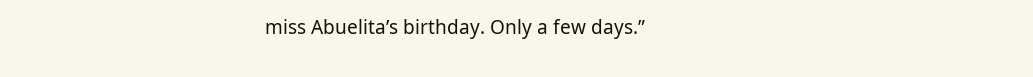miss Abuelita’s birthday. Only a few days.”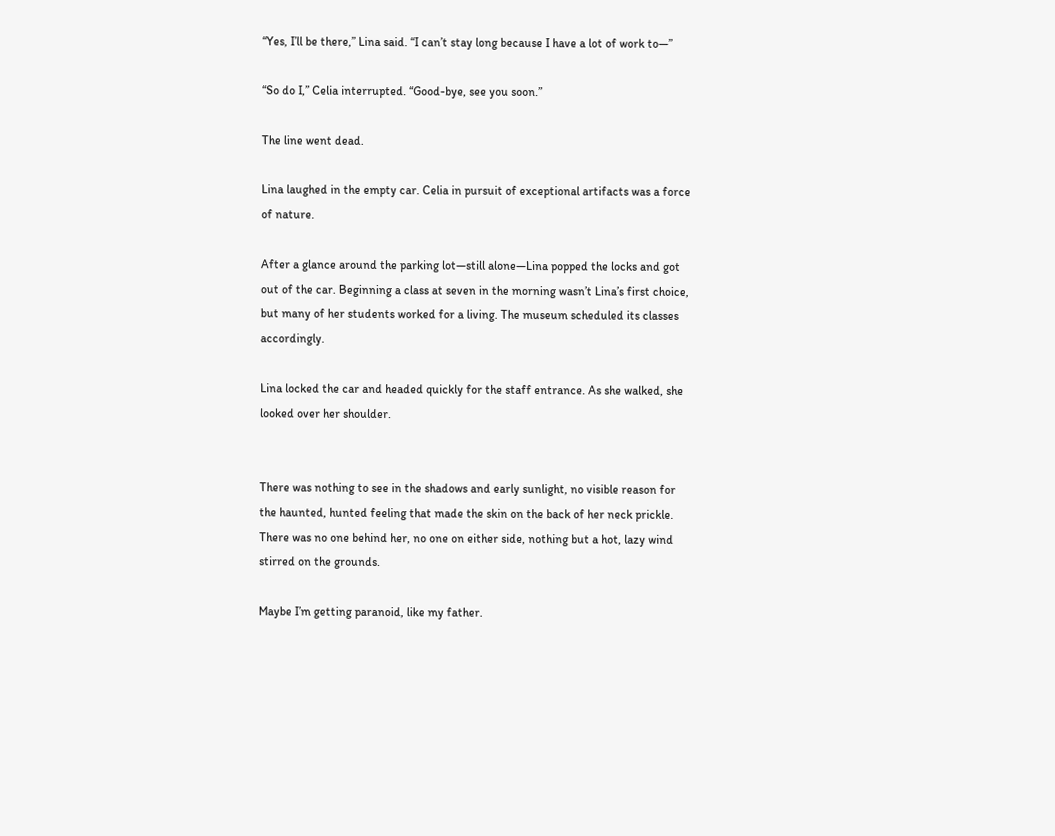“Yes, I’ll be there,” Lina said. “I can’t stay long because I have a lot of work to—”

“So do I,” Celia interrupted. “Good-bye, see you soon.”

The line went dead.

Lina laughed in the empty car. Celia in pursuit of exceptional artifacts was a force of nature.

After a glance around the parking lot—still alone—Lina popped the locks and got out of the car. Beginning a class at seven in the morning wasn’t Lina’s first choice, but many of her students worked for a living. The museum scheduled its classes accordingly.

Lina locked the car and headed quickly for the staff entrance. As she walked, she looked over her shoulder.


There was nothing to see in the shadows and early sunlight, no visible reason for the haunted, hunted feeling that made the skin on the back of her neck prickle. There was no one behind her, no one on either side, nothing but a hot, lazy wind stirred on the grounds.

Maybe I’m getting paranoid, like my father.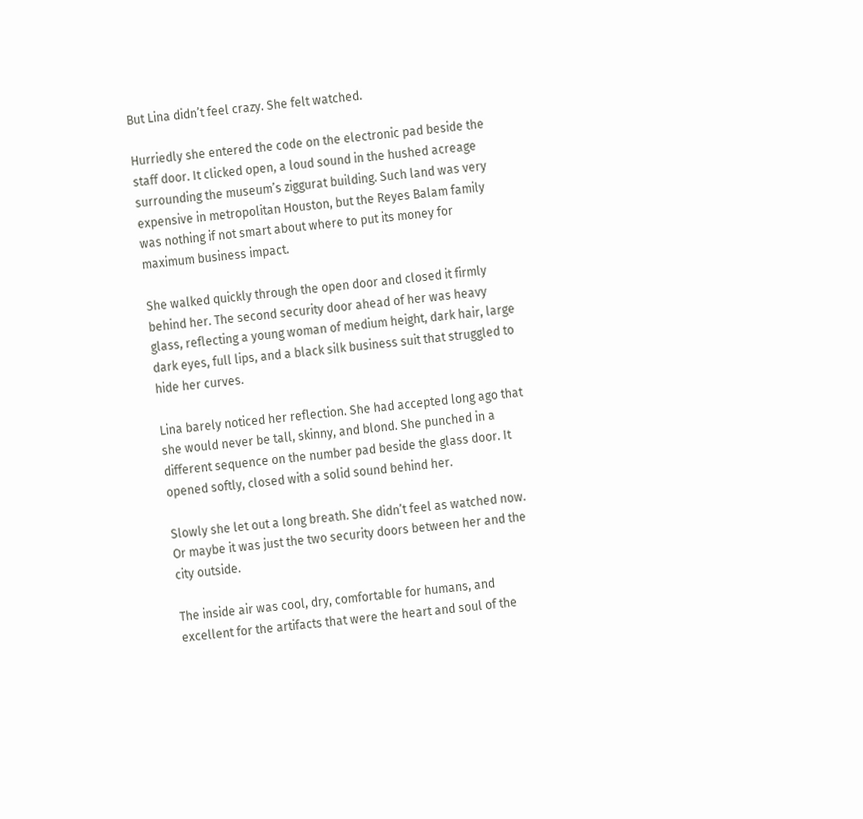But Lina didn’t feel crazy. She felt watched.

Hurriedly she entered the code on the electronic pad beside the staff door. It clicked open, a loud sound in the hushed acreage surrounding the museum’s ziggurat building. Such land was very expensive in metropolitan Houston, but the Reyes Balam family was nothing if not smart about where to put its money for maximum business impact.

She walked quickly through the open door and closed it firmly behind her. The second security door ahead of her was heavy glass, reflecting a young woman of medium height, dark hair, large dark eyes, full lips, and a black silk business suit that struggled to hide her curves.

Lina barely noticed her reflection. She had accepted long ago that she would never be tall, skinny, and blond. She punched in a different sequence on the number pad beside the glass door. It opened softly, closed with a solid sound behind her.

Slowly she let out a long breath. She didn’t feel as watched now. Or maybe it was just the two security doors between her and the city outside.

The inside air was cool, dry, comfortable for humans, and excellent for the artifacts that were the heart and soul of the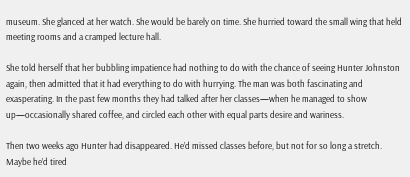museum. She glanced at her watch. She would be barely on time. She hurried toward the small wing that held meeting rooms and a cramped lecture hall.

She told herself that her bubbling impatience had nothing to do with the chance of seeing Hunter Johnston again, then admitted that it had everything to do with hurrying. The man was both fascinating and exasperating. In the past few months they had talked after her classes—when he managed to show up—occasionally shared coffee, and circled each other with equal parts desire and wariness.

Then two weeks ago Hunter had disappeared. He’d missed classes before, but not for so long a stretch. Maybe he’d tired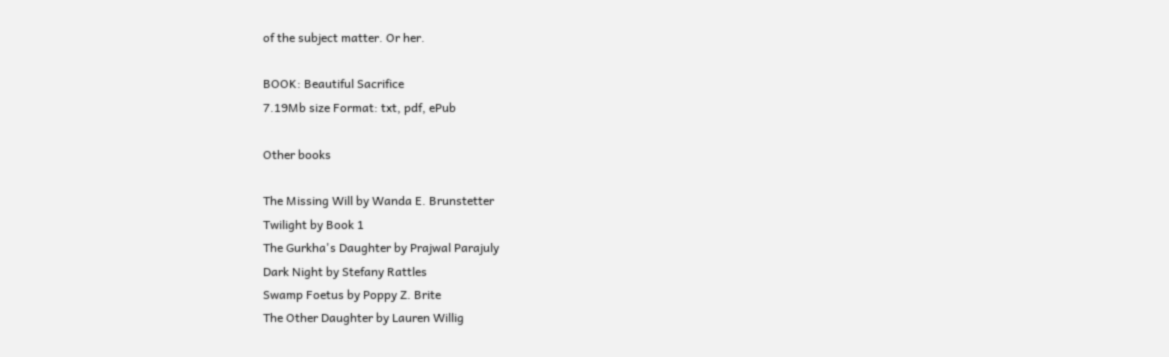of the subject matter. Or her.

BOOK: Beautiful Sacrifice
7.19Mb size Format: txt, pdf, ePub

Other books

The Missing Will by Wanda E. Brunstetter
Twilight by Book 1
The Gurkha's Daughter by Prajwal Parajuly
Dark Night by Stefany Rattles
Swamp Foetus by Poppy Z. Brite
The Other Daughter by Lauren Willig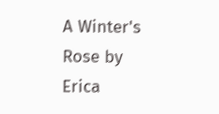A Winter's Rose by Erica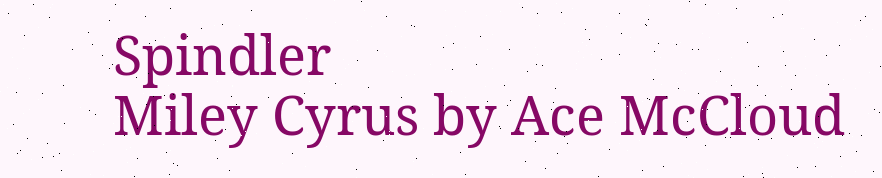Spindler
Miley Cyrus by Ace McCloud